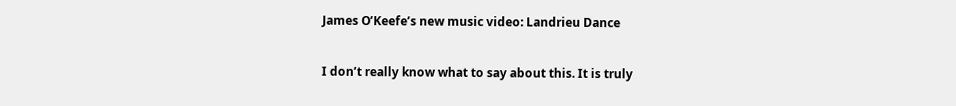James O’Keefe’s new music video: Landrieu Dance

I don’t really know what to say about this. It is truly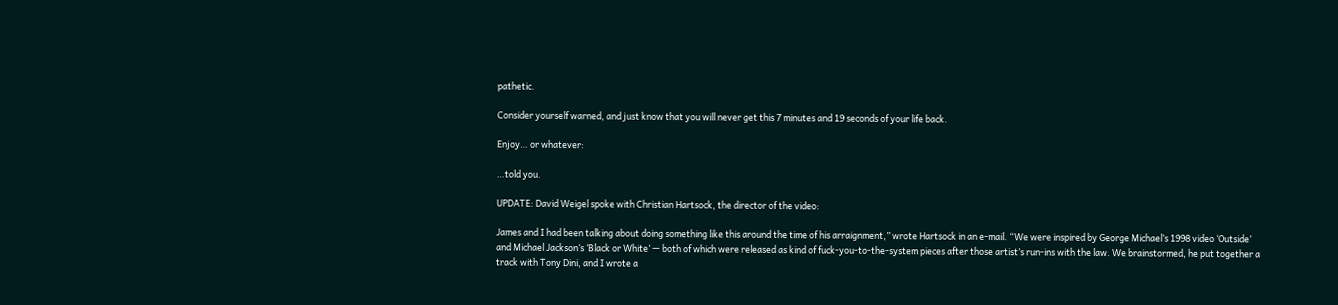pathetic.

Consider yourself warned, and just know that you will never get this 7 minutes and 19 seconds of your life back.

Enjoy… or whatever:

…told you.

UPDATE: David Weigel spoke with Christian Hartsock, the director of the video:

James and I had been talking about doing something like this around the time of his arraignment,” wrote Hartsock in an e-mail. “We were inspired by George Michael’s 1998 video ‘Outside’ and Michael Jackson’s ‘Black or White’ — both of which were released as kind of fuck-you-to-the-system pieces after those artist’s run-ins with the law. We brainstormed, he put together a track with Tony Dini, and I wrote a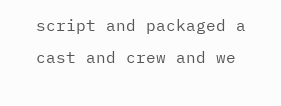script and packaged a cast and crew and we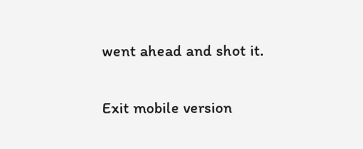went ahead and shot it.

Exit mobile version